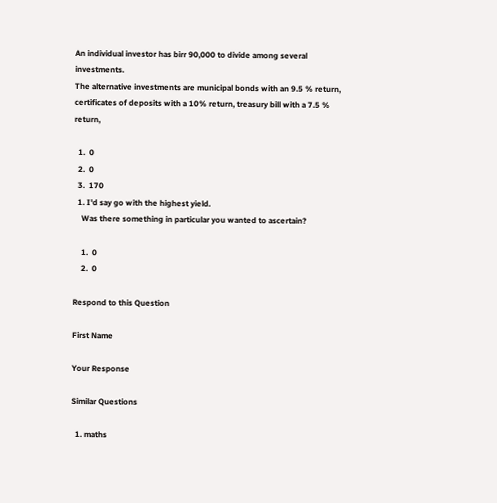An individual investor has birr 90,000 to divide among several investments.
The alternative investments are municipal bonds with an 9.5 % return, certificates of deposits with a 10% return, treasury bill with a 7.5 % return,

  1.  0
  2.  0
  3.  170
  1. I'd say go with the highest yield.
    Was there something in particular you wanted to ascertain?

    1.  0
    2.  0

Respond to this Question

First Name

Your Response

Similar Questions

  1. maths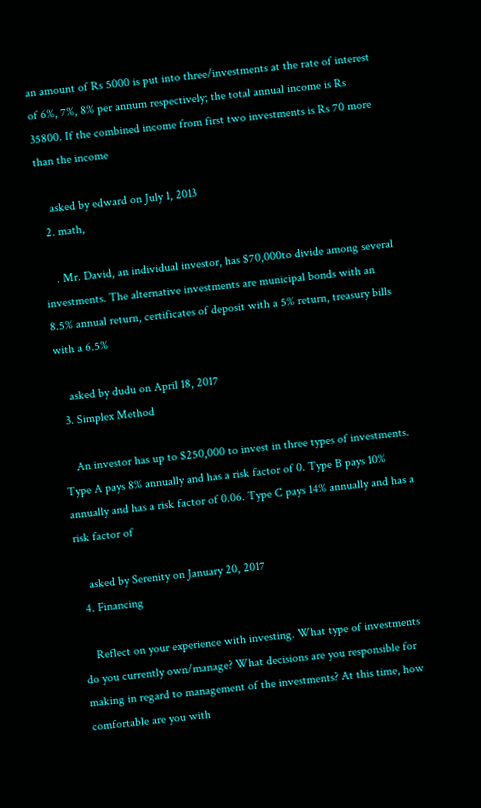an amount of Rs 5000 is put into three/investments at the rate of interest of 6%, 7%, 8% per annum respectively; the total annual income is Rs 35800. If the combined income from first two investments is Rs 70 more than the income

    asked by edward on July 1, 2013
  2. math,

    . Mr. David, an individual investor, has $70,000to divide among several investments. The alternative investments are municipal bonds with an 8.5% annual return, certificates of deposit with a 5% return, treasury bills with a 6.5%

    asked by dudu on April 18, 2017
  3. Simplex Method

    An investor has up to $250,000 to invest in three types of investments. Type A pays 8% annually and has a risk factor of 0. Type B pays 10% annually and has a risk factor of 0.06. Type C pays 14% annually and has a risk factor of

    asked by Serenity on January 20, 2017
  4. Financing

    Reflect on your experience with investing. What type of investments do you currently own/manage? What decisions are you responsible for making in regard to management of the investments? At this time, how comfortable are you with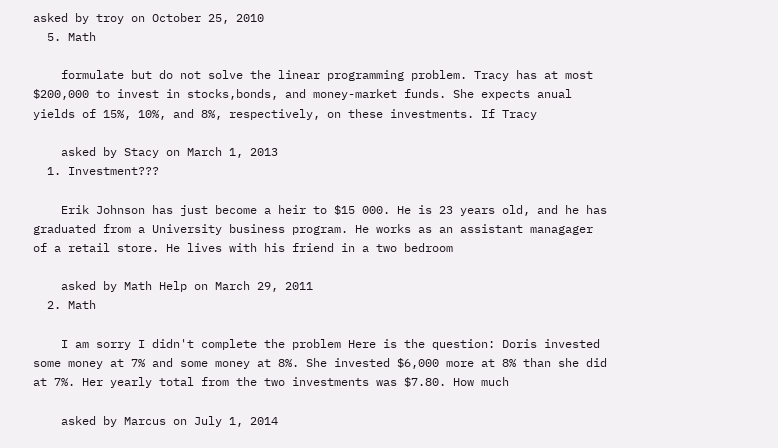asked by troy on October 25, 2010
  5. Math

    formulate but do not solve the linear programming problem. Tracy has at most $200,000 to invest in stocks,bonds, and money-market funds. She expects anual yields of 15%, 10%, and 8%, respectively, on these investments. If Tracy

    asked by Stacy on March 1, 2013
  1. Investment???

    Erik Johnson has just become a heir to $15 000. He is 23 years old, and he has graduated from a University business program. He works as an assistant managager of a retail store. He lives with his friend in a two bedroom

    asked by Math Help on March 29, 2011
  2. Math

    I am sorry I didn't complete the problem Here is the question: Doris invested some money at 7% and some money at 8%. She invested $6,000 more at 8% than she did at 7%. Her yearly total from the two investments was $7.80. How much

    asked by Marcus on July 1, 2014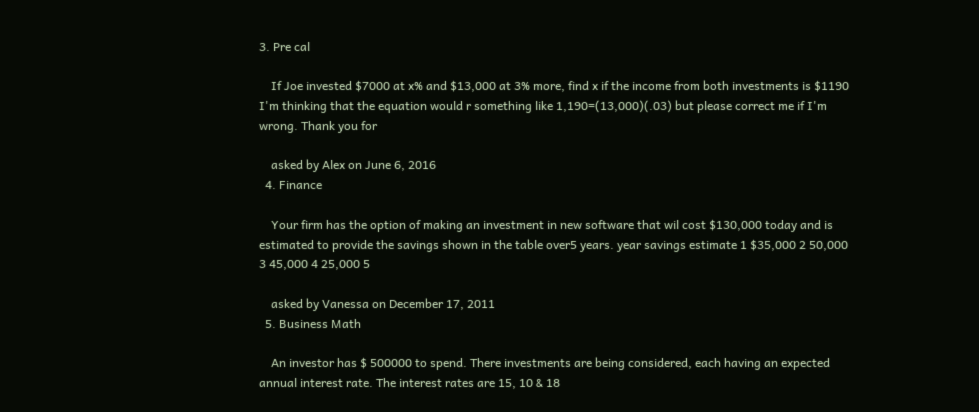3. Pre cal

    If Joe invested $7000 at x% and $13,000 at 3% more, find x if the income from both investments is $1190 I'm thinking that the equation would r something like 1,190=(13,000)(.03) but please correct me if I'm wrong. Thank you for

    asked by Alex on June 6, 2016
  4. Finance

    Your firm has the option of making an investment in new software that wil cost $130,000 today and is estimated to provide the savings shown in the table over5 years. year savings estimate 1 $35,000 2 50,000 3 45,000 4 25,000 5

    asked by Vanessa on December 17, 2011
  5. Business Math

    An investor has $ 500000 to spend. There investments are being considered, each having an expected annual interest rate. The interest rates are 15, 10 & 18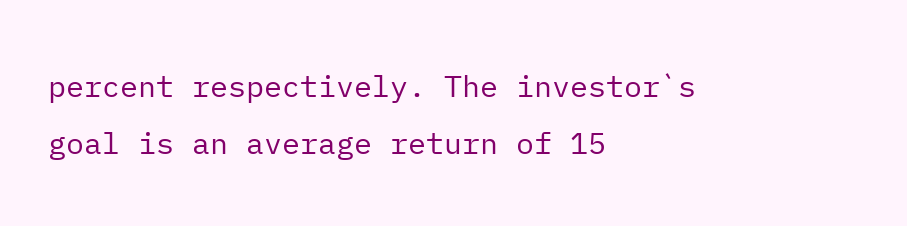percent respectively. The investor`s goal is an average return of 15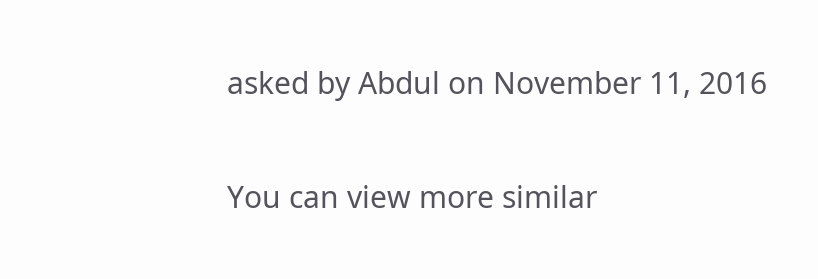asked by Abdul on November 11, 2016

You can view more similar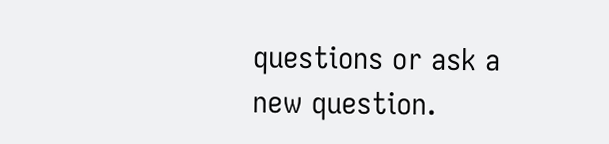questions or ask a new question.